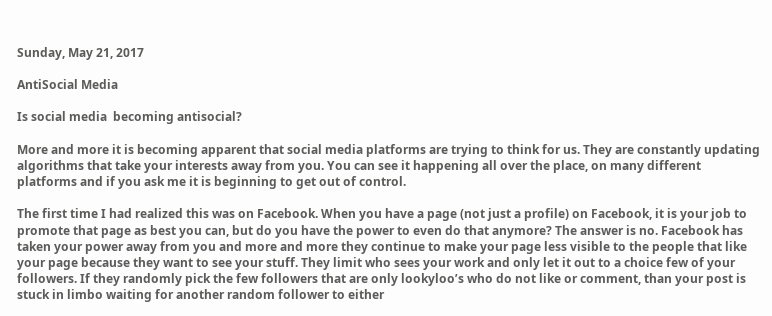Sunday, May 21, 2017

AntiSocial Media

Is social media  becoming antisocial?

More and more it is becoming apparent that social media platforms are trying to think for us. They are constantly updating algorithms that take your interests away from you. You can see it happening all over the place, on many different platforms and if you ask me it is beginning to get out of control.

The first time I had realized this was on Facebook. When you have a page (not just a profile) on Facebook, it is your job to promote that page as best you can, but do you have the power to even do that anymore? The answer is no. Facebook has taken your power away from you and more and more they continue to make your page less visible to the people that like your page because they want to see your stuff. They limit who sees your work and only let it out to a choice few of your followers. If they randomly pick the few followers that are only lookyloo’s who do not like or comment, than your post is stuck in limbo waiting for another random follower to either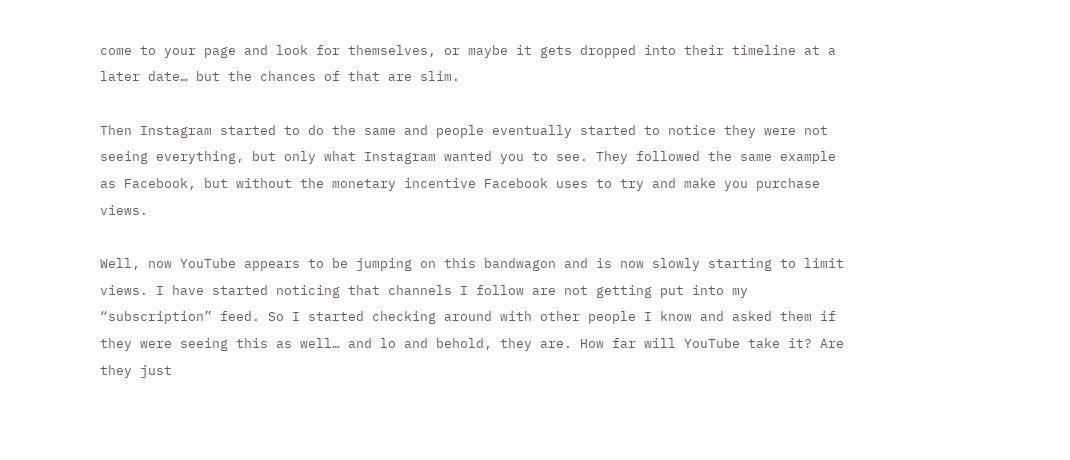come to your page and look for themselves, or maybe it gets dropped into their timeline at a later date… but the chances of that are slim.

Then Instagram started to do the same and people eventually started to notice they were not seeing everything, but only what Instagram wanted you to see. They followed the same example as Facebook, but without the monetary incentive Facebook uses to try and make you purchase views.

Well, now YouTube appears to be jumping on this bandwagon and is now slowly starting to limit views. I have started noticing that channels I follow are not getting put into my “subscription” feed. So I started checking around with other people I know and asked them if they were seeing this as well… and lo and behold, they are. How far will YouTube take it? Are they just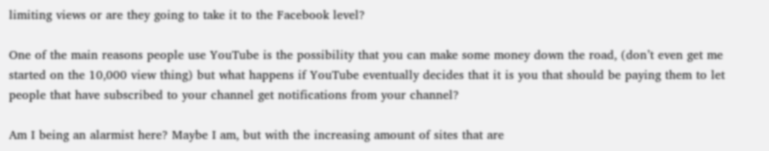limiting views or are they going to take it to the Facebook level?

One of the main reasons people use YouTube is the possibility that you can make some money down the road, (don’t even get me started on the 10,000 view thing) but what happens if YouTube eventually decides that it is you that should be paying them to let people that have subscribed to your channel get notifications from your channel?

Am I being an alarmist here? Maybe I am, but with the increasing amount of sites that are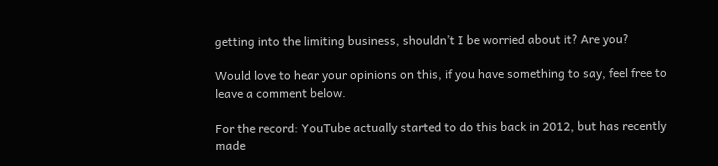getting into the limiting business, shouldn’t I be worried about it? Are you?

Would love to hear your opinions on this, if you have something to say, feel free to leave a comment below.

For the record: YouTube actually started to do this back in 2012, but has recently made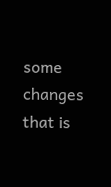some changes that is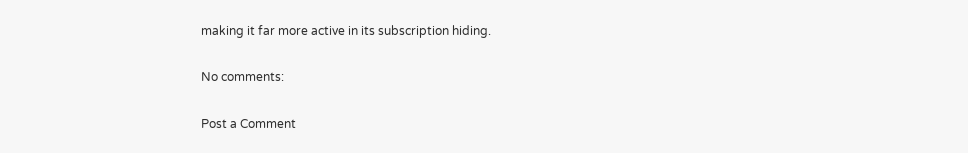making it far more active in its subscription hiding.

No comments:

Post a Comment